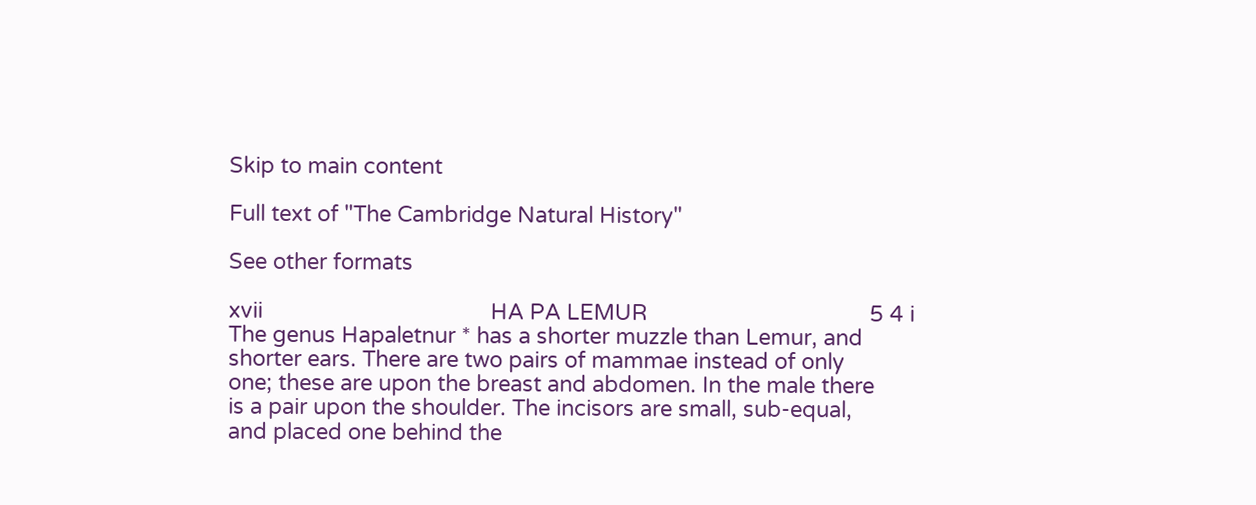Skip to main content

Full text of "The Cambridge Natural History"

See other formats

xvii                                      HA PA LEMUR                                     5 4 i
The genus Hapaletnur * has a shorter muzzle than Lemur, and
shorter ears. There are two pairs of mammae instead of only
one; these are upon the breast and abdomen. In the male there
is a pair upon the shoulder. The incisors are small, sub-equal,
and placed one behind the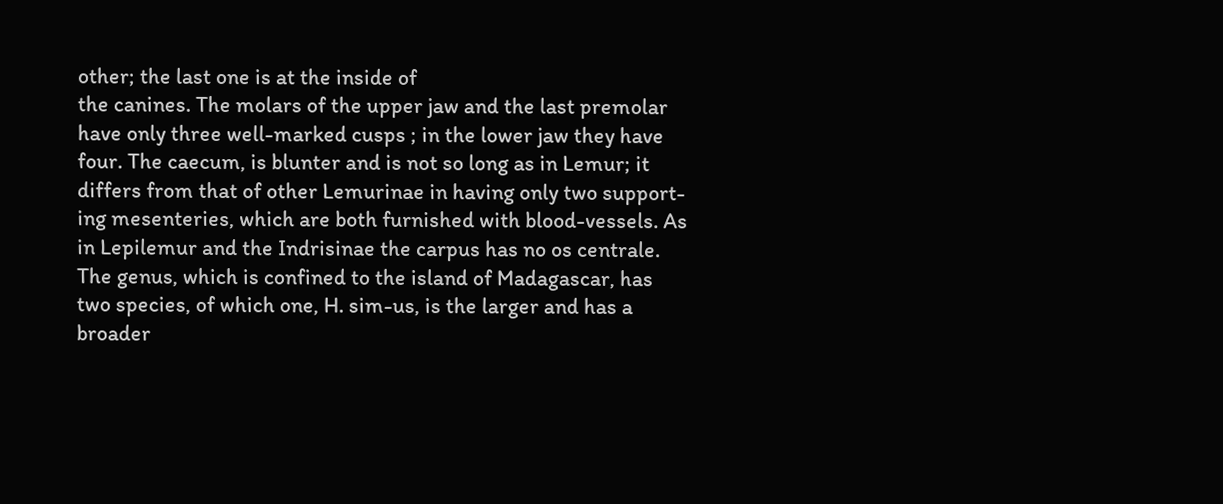other; the last one is at the inside of
the canines. The molars of the upper jaw and the last premolar
have only three well-marked cusps ; in the lower jaw they have
four. The caecum, is blunter and is not so long as in Lemur; it
differs from that of other Lemurinae in having only two support-
ing mesenteries, which are both furnished with blood-vessels. As
in Lepilemur and the Indrisinae the carpus has no os centrale.
The genus, which is confined to the island of Madagascar, has
two species, of which one, H. sim-us, is the larger and has a broader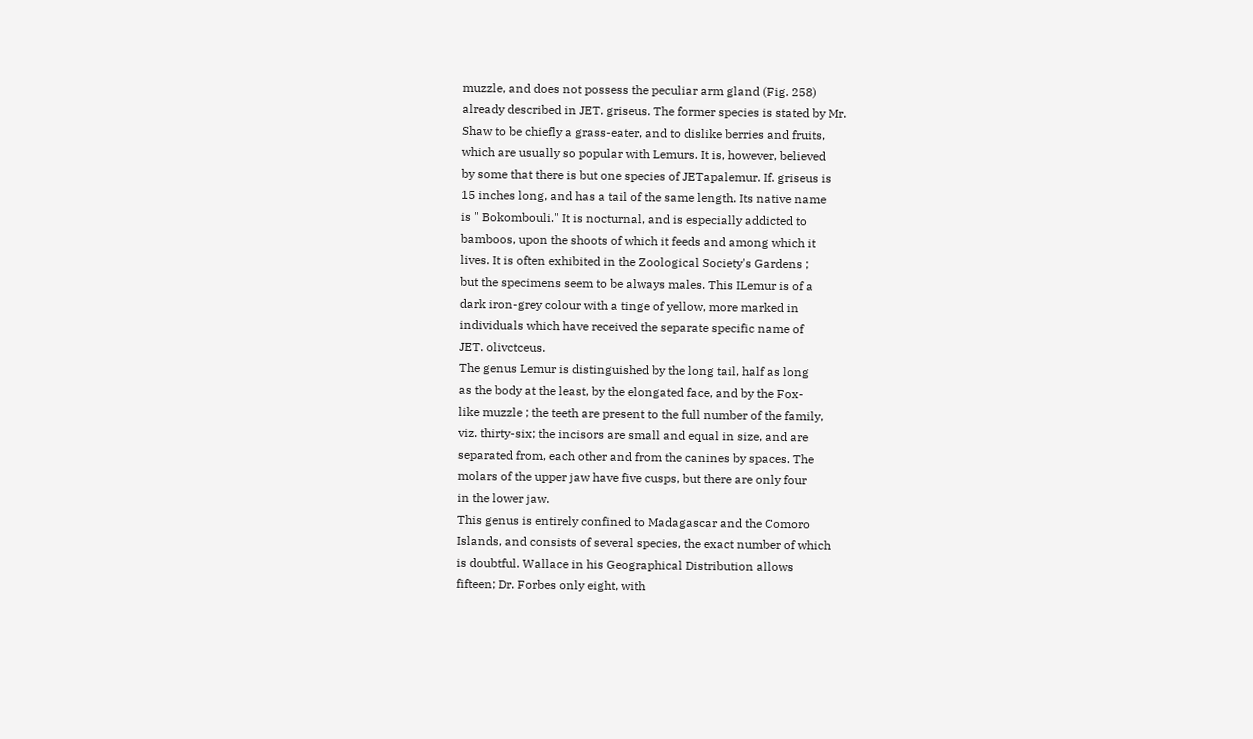muzzle, and does not possess the peculiar arm gland (Fig. 258)
already described in JET. griseus. The former species is stated by Mr.
Shaw to be chiefly a grass-eater, and to dislike berries and fruits,
which are usually so popular with Lemurs. It is, however, believed
by some that there is but one species of JETapalemur. If. griseus is
15 inches long, and has a tail of the same length. Its native name
is " Bokombouli." It is nocturnal, and is especially addicted to
bamboos, upon the shoots of which it feeds and among which it
lives. It is often exhibited in the Zoological Society's Gardens ;
but the specimens seem to be always males. This ILemur is of a
dark iron-grey colour with a tinge of yellow, more marked in
individuals which have received the separate specific name of
JET. olivctceus.
The genus Lemur is distinguished by the long tail, half as long
as the body at the least, by the elongated face, and by the Fox-
like muzzle ; the teeth are present to the full number of the family,
viz. thirty-six; the incisors are small and equal in size, and are
separated from, each other and from the canines by spaces. The
molars of the upper jaw have five cusps, but there are only four
in the lower jaw.
This genus is entirely confined to Madagascar and the Comoro
Islands, and consists of several species, the exact number of which
is doubtful. Wallace in his Geographical Distribution allows
fifteen; Dr. Forbes only eight, with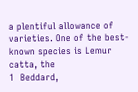a plentiful allowance of
varieties. One of the best-known species is Lemur catta, the
1  Beddard,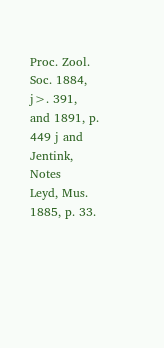Proc. Zool. Soc. 1884, j>. 391, and 1891, p. 449 j and Jentink, Notes
Leyd, Mus. 1885, p. 33.